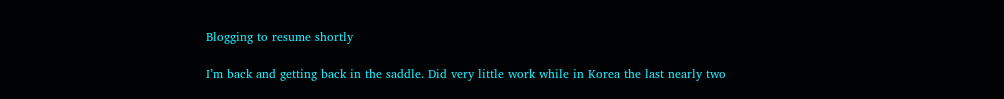Blogging to resume shortly

I’m back and getting back in the saddle. Did very little work while in Korea the last nearly two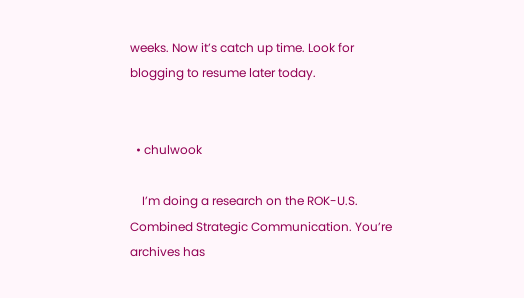weeks. Now it’s catch up time. Look for blogging to resume later today.


  • chulwook

    I’m doing a research on the ROK-U.S. Combined Strategic Communication. You’re archives has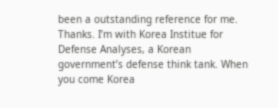been a outstanding reference for me. Thanks. I’m with Korea Institue for Defense Analyses, a Korean government’s defense think tank. When you come Korea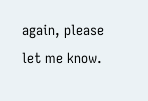again, please let me know.